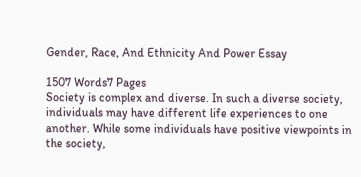Gender, Race, And Ethnicity And Power Essay

1507 Words7 Pages
Society is complex and diverse. In such a diverse society, individuals may have different life experiences to one another. While some individuals have positive viewpoints in the society,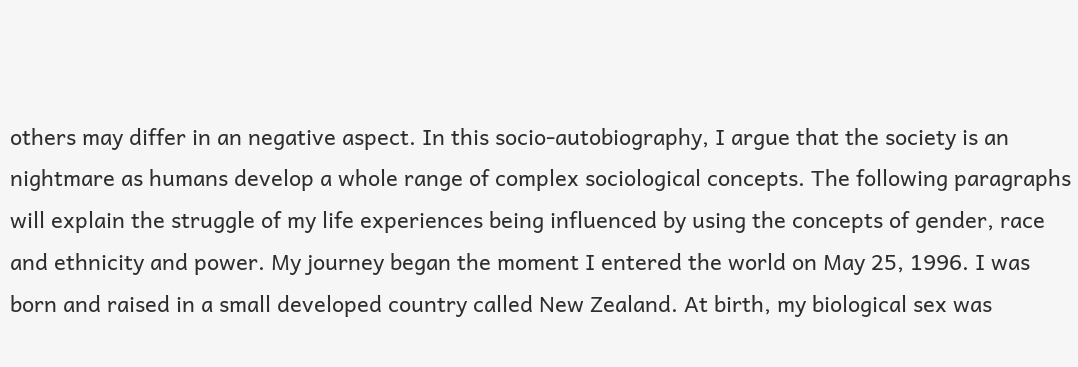others may differ in an negative aspect. In this socio-autobiography, I argue that the society is an nightmare as humans develop a whole range of complex sociological concepts. The following paragraphs will explain the struggle of my life experiences being influenced by using the concepts of gender, race and ethnicity and power. My journey began the moment I entered the world on May 25, 1996. I was born and raised in a small developed country called New Zealand. At birth, my biological sex was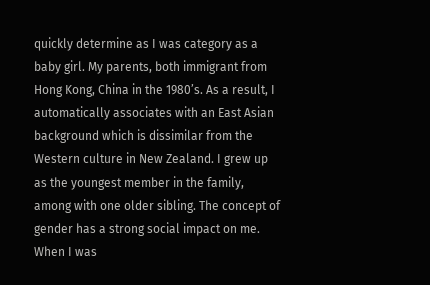quickly determine as I was category as a baby girl. My parents, both immigrant from Hong Kong, China in the 1980’s. As a result, I automatically associates with an East Asian background which is dissimilar from the Western culture in New Zealand. I grew up as the youngest member in the family, among with one older sibling. The concept of gender has a strong social impact on me. When I was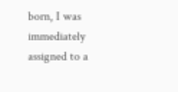born, I was immediately assigned to a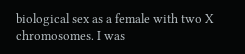biological sex as a female with two X chromosomes. I was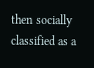then socially classified as a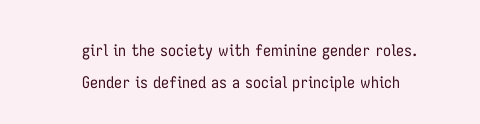girl in the society with feminine gender roles. Gender is defined as a social principle which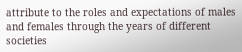attribute to the roles and expectations of males and females through the years of different societies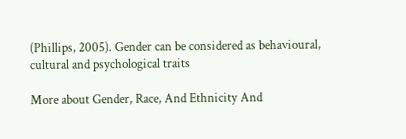(Phillips, 2005). Gender can be considered as behavioural, cultural and psychological traits

More about Gender, Race, And Ethnicity And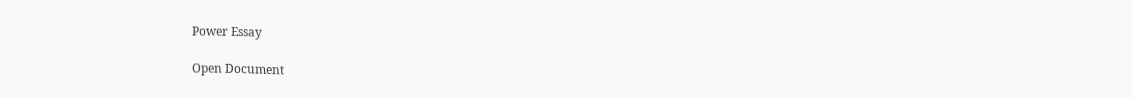Power Essay

Open Document